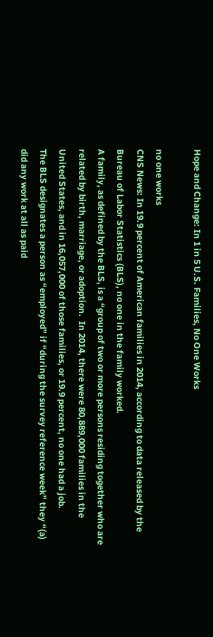Hope and Change: In 1 in 5 U.S. Families, No One Works

no one works
CNS News: In 19.9 percent of American families in 2014, according to data released by the Bureau of Labor Statistics (BLS), no one in the family worked.
A family, as defined by the BLS, is a “group of two or more persons residing together who are related by birth, marriage, or adoption.  In 2014, there were 80,889,000 families in the United States, and in 16,057,000 of those families, or 19.9 percent, no one had a job.
The BLS designates a person as “employed” if “during the survey reference week” they “(a) did any work at all as paid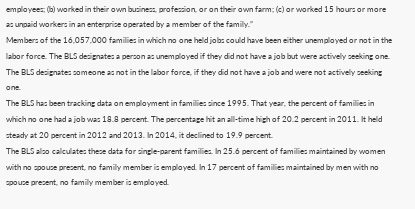employees; (b) worked in their own business, profession, or on their own farm; (c) or worked 15 hours or more as unpaid workers in an enterprise operated by a member of the family.”
Members of the 16,057,000 families in which no one held jobs could have been either unemployed or not in the labor force. The BLS designates a person as unemployed if they did not have a job but were actively seeking one. The BLS designates someone as not in the labor force, if they did not have a job and were not actively seeking one.
The BLS has been tracking data on employment in families since 1995. That year, the percent of families in which no one had a job was 18.8 percent. The percentage hit an all-time high of 20.2 percent in 2011. It held steady at 20 percent in 2012 and 2013. In 2014, it declined to 19.9 percent.
The BLS also calculates these data for single-parent families. In 25.6 percent of families maintained by women with no spouse present, no family member is employed. In 17 percent of families maintained by men with no spouse present, no family member is employed.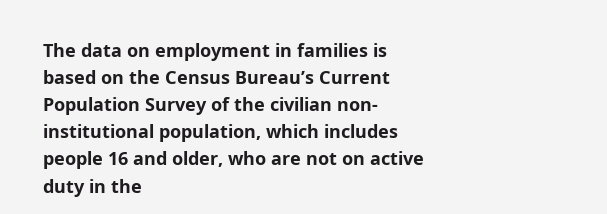The data on employment in families is based on the Census Bureau’s Current Population Survey of the civilian non-institutional population, which includes people 16 and older, who are not on active duty in the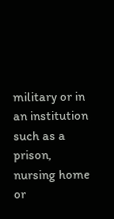military or in an institution such as a prison, nursing home or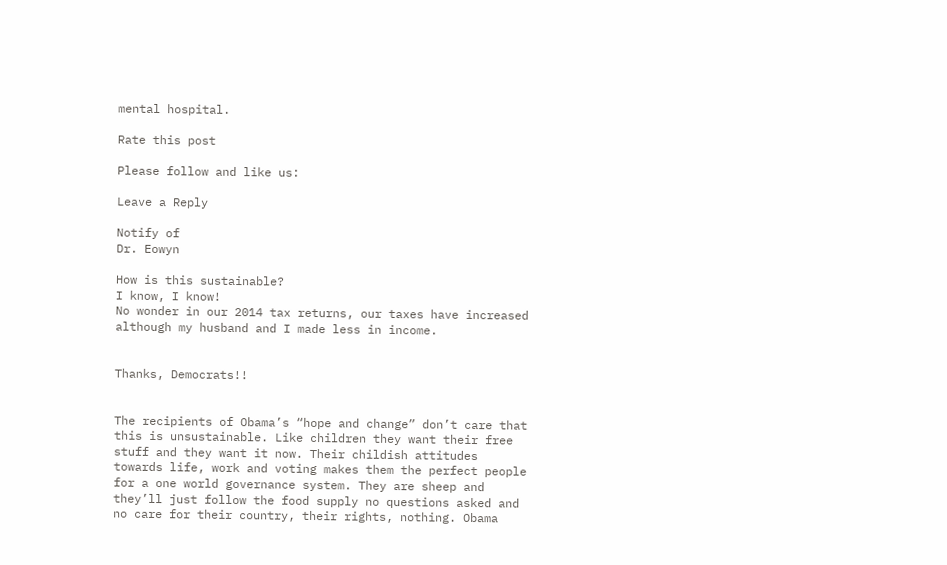mental hospital.

Rate this post

Please follow and like us:

Leave a Reply

Notify of
Dr. Eowyn

How is this sustainable?
I know, I know!
No wonder in our 2014 tax returns, our taxes have increased although my husband and I made less in income.


Thanks, Democrats!!


The recipients of Obama’s “hope and change” don’t care that this is unsustainable. Like children they want their free stuff and they want it now. Their childish attitudes towards life, work and voting makes them the perfect people for a one world governance system. They are sheep and they’ll just follow the food supply no questions asked and no care for their country, their rights, nothing. Obama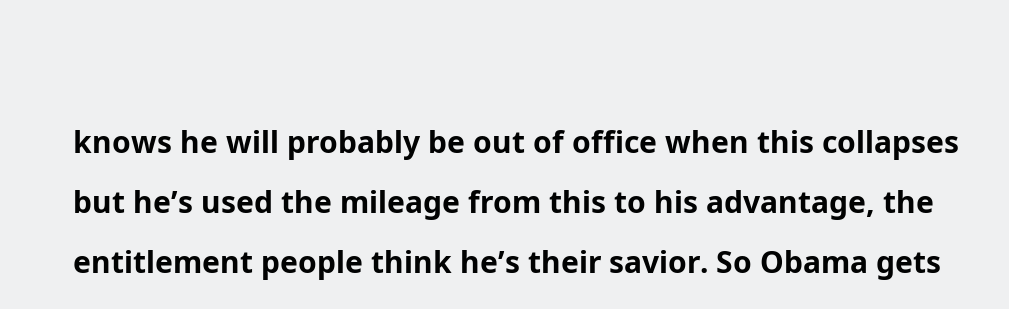knows he will probably be out of office when this collapses but he’s used the mileage from this to his advantage, the entitlement people think he’s their savior. So Obama gets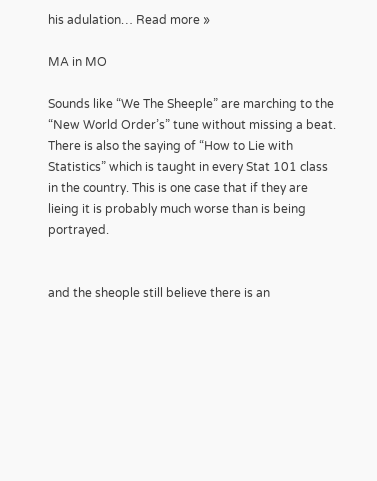his adulation… Read more »

MA in MO

Sounds like “We The Sheeple” are marching to the “New World Order’s” tune without missing a beat. There is also the saying of “How to Lie with Statistics” which is taught in every Stat 101 class in the country. This is one case that if they are lieing it is probably much worse than is being portrayed.


and the sheople still believe there is an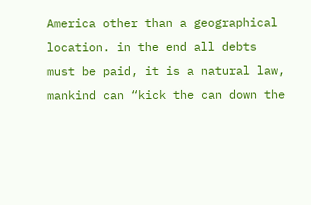America other than a geographical location. in the end all debts must be paid, it is a natural law, mankind can “kick the can down the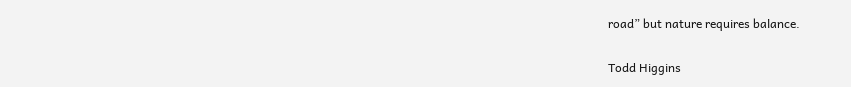road” but nature requires balance.

Todd Higgins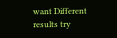want Different results try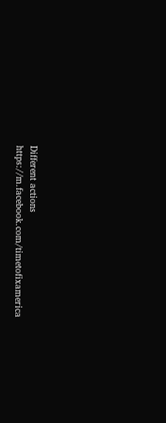Different actions https://m.facebook.com/timetofixamerica